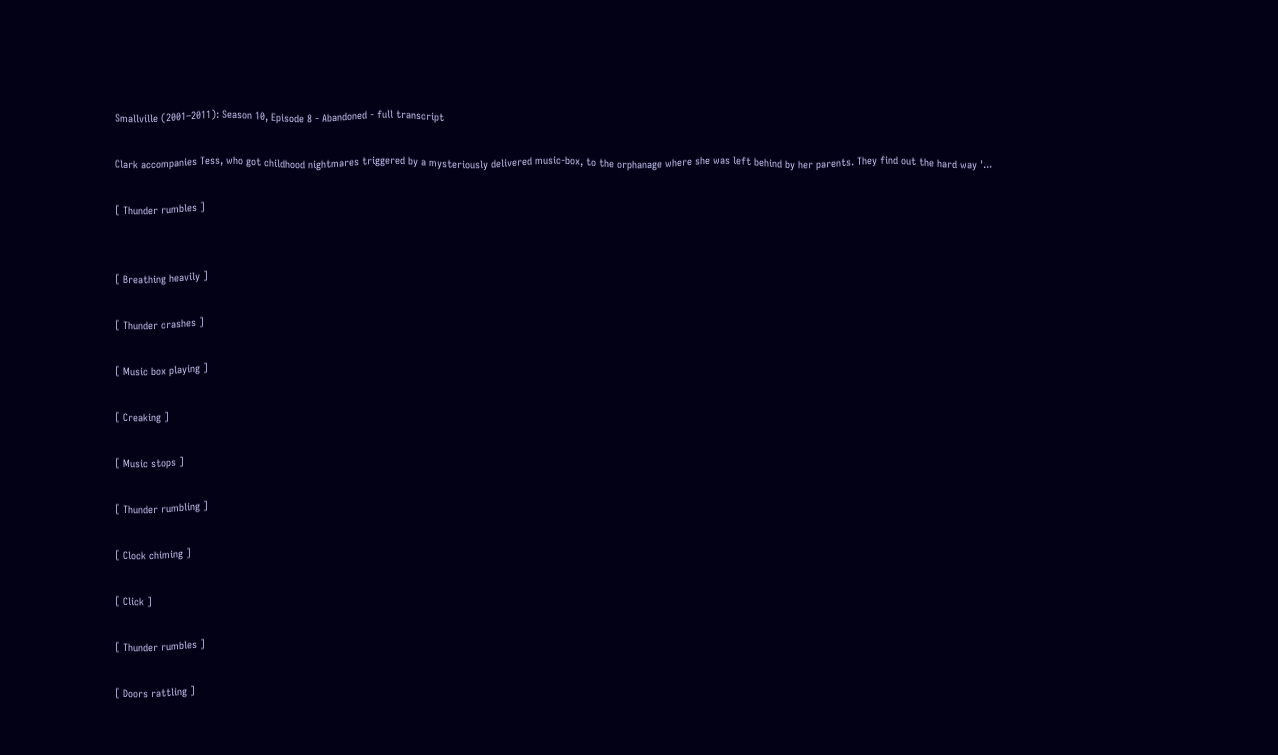Smallville (2001–2011): Season 10, Episode 8 - Abandoned - full transcript

Clark accompanies Tess, who got childhood nightmares triggered by a mysteriously delivered music-box, to the orphanage where she was left behind by her parents. They find out the hard way '...

[ Thunder rumbles ]


[ Breathing heavily ]

[ Thunder crashes ]

[ Music box playing ]

[ Creaking ]

[ Music stops ]

[ Thunder rumbling ]

[ Clock chiming ]

[ Click ]

[ Thunder rumbles ]

[ Doors rattling ]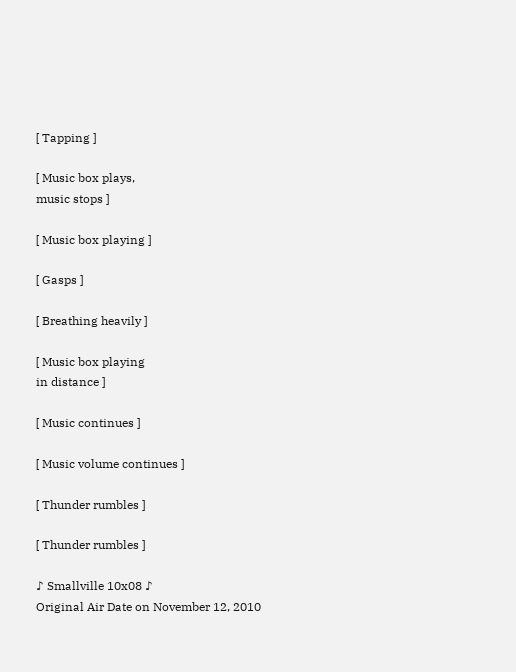[ Tapping ]

[ Music box plays,
music stops ]

[ Music box playing ]

[ Gasps ]

[ Breathing heavily ]

[ Music box playing
in distance ]

[ Music continues ]

[ Music volume continues ]

[ Thunder rumbles ]

[ Thunder rumbles ]

♪ Smallville 10x08 ♪
Original Air Date on November 12, 2010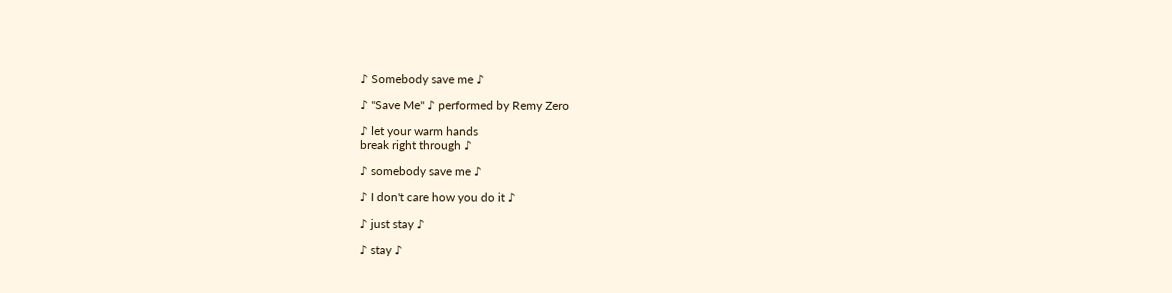♪ Somebody save me ♪

♪ "Save Me" ♪ performed by Remy Zero

♪ let your warm hands
break right through ♪

♪ somebody save me ♪

♪ I don't care how you do it ♪

♪ just stay ♪

♪ stay ♪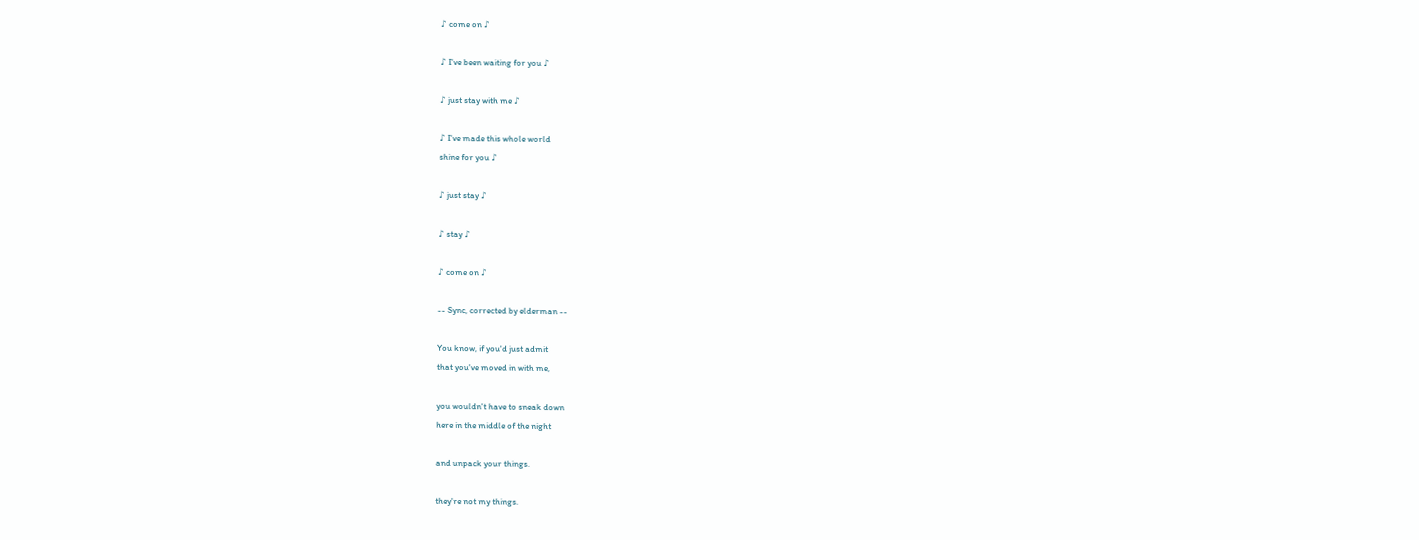♪ come on ♪

♪ I've been waiting for you ♪

♪ just stay with me ♪

♪ I've made this whole world
shine for you ♪

♪ just stay ♪

♪ stay ♪

♪ come on ♪

-- Sync, corrected by elderman --

You know, if you'd just admit
that you've moved in with me,

you wouldn't have to sneak down
here in the middle of the night

and unpack your things.

they're not my things.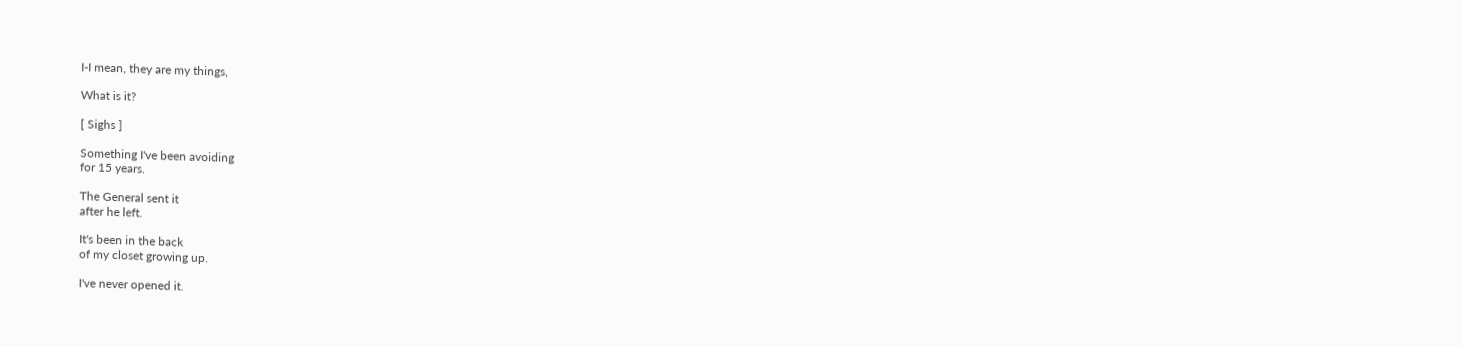I-I mean, they are my things,

What is it?

[ Sighs ]

Something I've been avoiding
for 15 years.

The General sent it
after he left.

It's been in the back
of my closet growing up.

I've never opened it.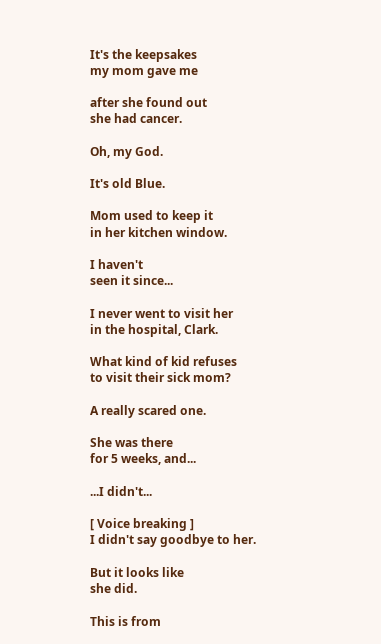It's the keepsakes
my mom gave me

after she found out
she had cancer.

Oh, my God.

It's old Blue.

Mom used to keep it
in her kitchen window.

I haven't
seen it since...

I never went to visit her
in the hospital, Clark.

What kind of kid refuses
to visit their sick mom?

A really scared one.

She was there
for 5 weeks, and...

...I didn't...

[ Voice breaking ]
I didn't say goodbye to her.

But it looks like
she did.

This is from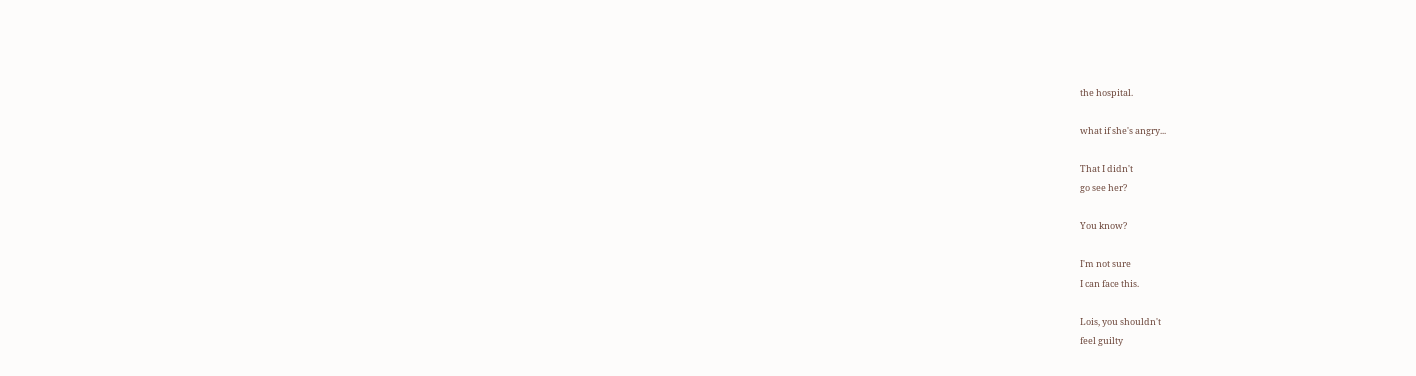the hospital.

what if she's angry...

That I didn't
go see her?

You know?

I'm not sure
I can face this.

Lois, you shouldn't
feel guilty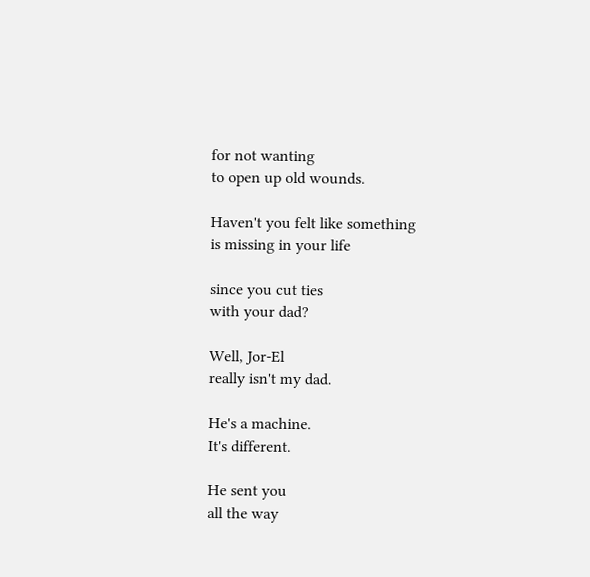for not wanting
to open up old wounds.

Haven't you felt like something
is missing in your life

since you cut ties
with your dad?

Well, Jor-El
really isn't my dad.

He's a machine.
It's different.

He sent you
all the way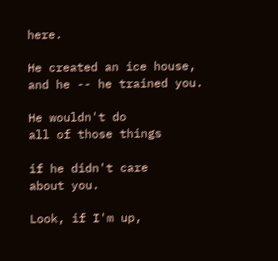here.

He created an ice house,
and he -- he trained you.

He wouldn't do
all of those things

if he didn't care
about you.

Look, if I'm up,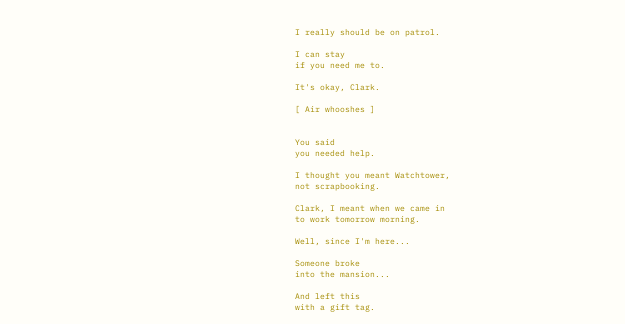I really should be on patrol.

I can stay
if you need me to.

It's okay, Clark.

[ Air whooshes ]


You said
you needed help.

I thought you meant Watchtower,
not scrapbooking.

Clark, I meant when we came in
to work tomorrow morning.

Well, since I'm here...

Someone broke
into the mansion...

And left this
with a gift tag.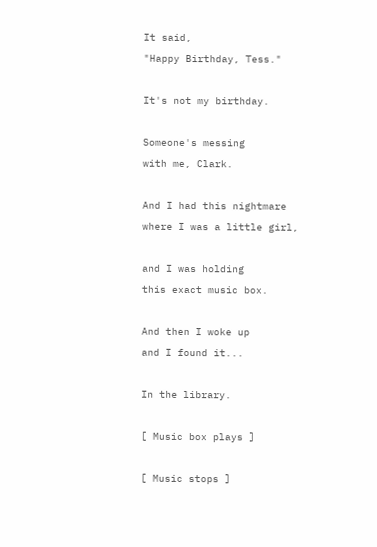It said,
"Happy Birthday, Tess."

It's not my birthday.

Someone's messing
with me, Clark.

And I had this nightmare
where I was a little girl,

and I was holding
this exact music box.

And then I woke up
and I found it...

In the library.

[ Music box plays ]

[ Music stops ]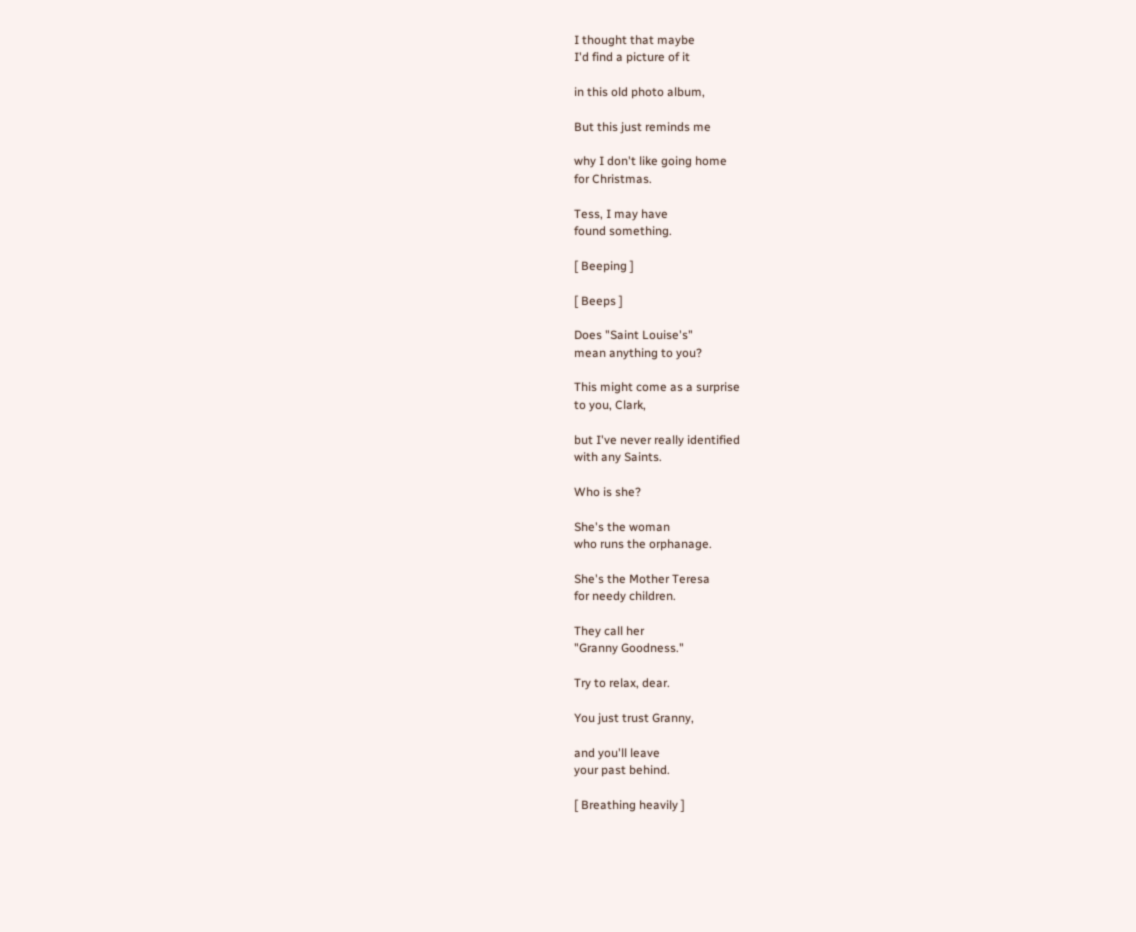I thought that maybe
I'd find a picture of it

in this old photo album,

But this just reminds me

why I don't like going home
for Christmas.

Tess, I may have
found something.

[ Beeping ]

[ Beeps ]

Does "Saint Louise's"
mean anything to you?

This might come as a surprise
to you, Clark,

but I've never really identified
with any Saints.

Who is she?

She's the woman
who runs the orphanage.

She's the Mother Teresa
for needy children.

They call her
"Granny Goodness."

Try to relax, dear.

You just trust Granny,

and you'll leave
your past behind.

[ Breathing heavily ]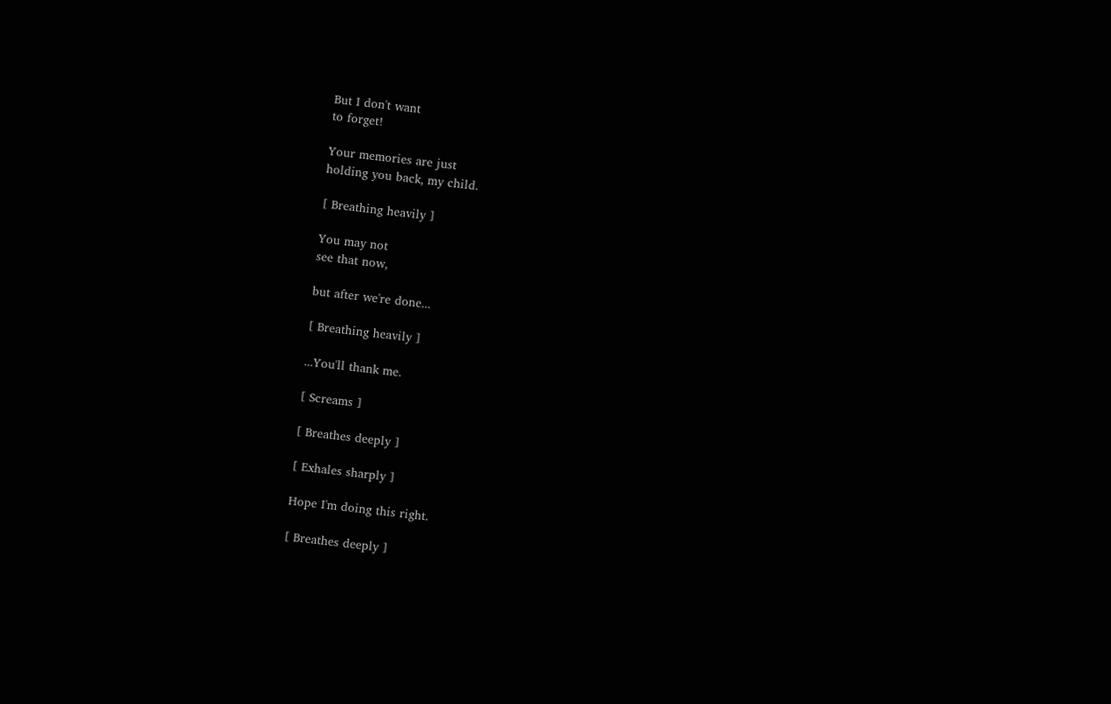But I don't want
to forget!

Your memories are just
holding you back, my child.

[ Breathing heavily ]

You may not
see that now,

but after we're done...

[ Breathing heavily ]

...You'll thank me.

[ Screams ]

[ Breathes deeply ]

[ Exhales sharply ]

Hope I'm doing this right.

[ Breathes deeply ]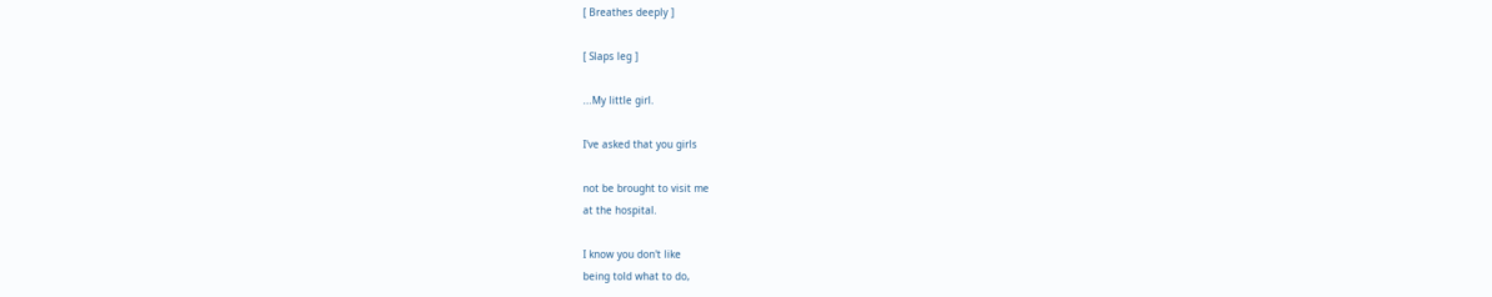[ Breathes deeply ]

[ Slaps leg ]

...My little girl.

I've asked that you girls

not be brought to visit me
at the hospital.

I know you don't like
being told what to do,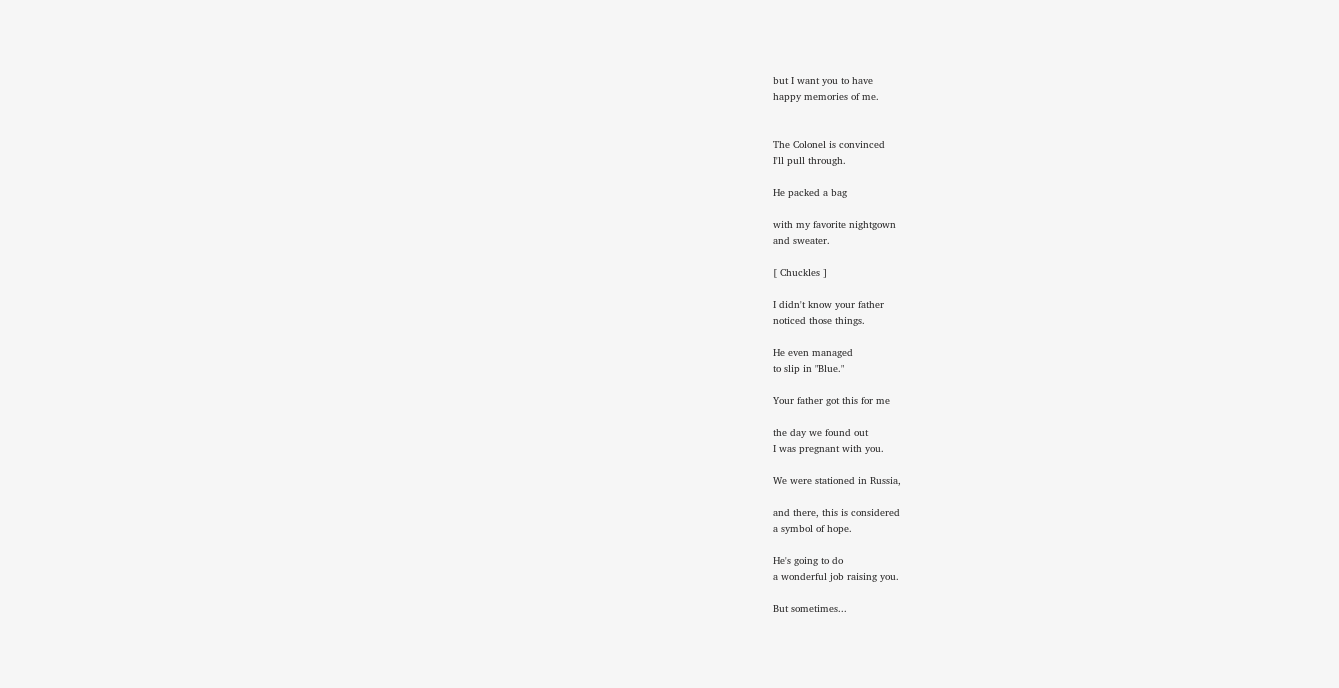but I want you to have
happy memories of me.


The Colonel is convinced
I'll pull through.

He packed a bag

with my favorite nightgown
and sweater.

[ Chuckles ]

I didn't know your father
noticed those things.

He even managed
to slip in "Blue."

Your father got this for me

the day we found out
I was pregnant with you.

We were stationed in Russia,

and there, this is considered
a symbol of hope.

He's going to do
a wonderful job raising you.

But sometimes...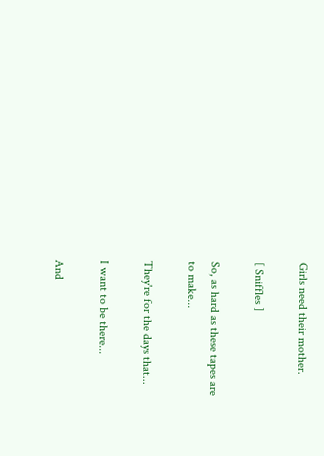Girls need their mother.

[ Sniffles ]

So, as hard as these tapes are
to make...

They're for the days that...

I want to be there...

And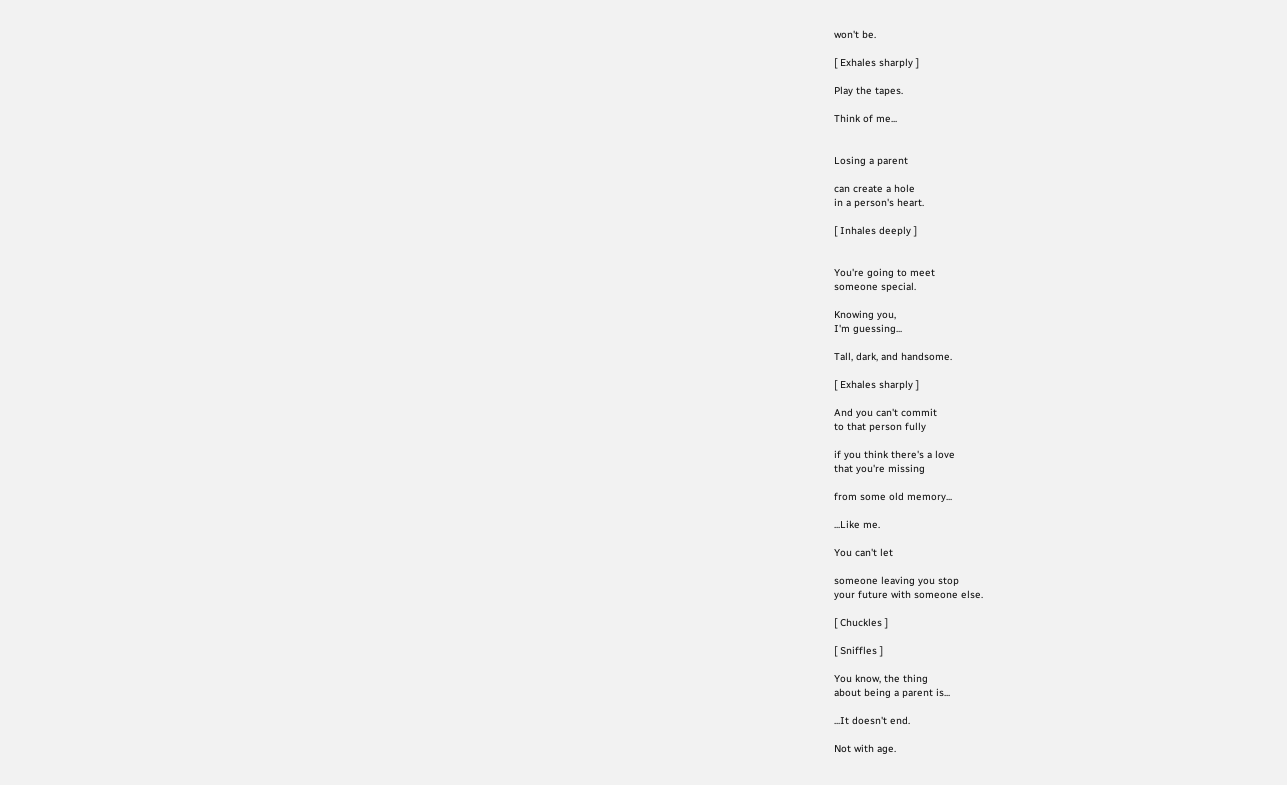won't be.

[ Exhales sharply ]

Play the tapes.

Think of me...


Losing a parent

can create a hole
in a person's heart.

[ Inhales deeply ]


You're going to meet
someone special.

Knowing you,
I'm guessing...

Tall, dark, and handsome.

[ Exhales sharply ]

And you can't commit
to that person fully

if you think there's a love
that you're missing

from some old memory...

...Like me.

You can't let

someone leaving you stop
your future with someone else.

[ Chuckles ]

[ Sniffles ]

You know, the thing
about being a parent is...

...It doesn't end.

Not with age.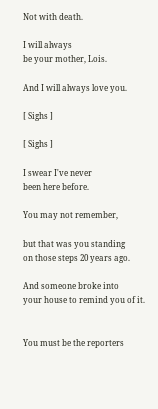Not with death.

I will always
be your mother, Lois.

And I will always love you.

[ Sighs ]

[ Sighs ]

I swear I've never
been here before.

You may not remember,

but that was you standing
on those steps 20 years ago.

And someone broke into
your house to remind you of it.


You must be the reporters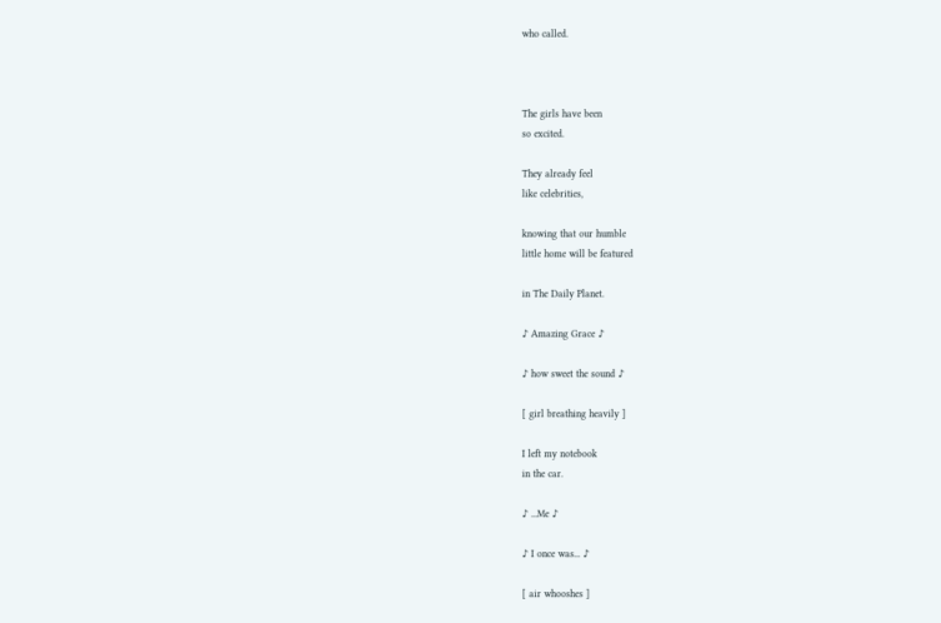who called.



The girls have been
so excited.

They already feel
like celebrities,

knowing that our humble
little home will be featured

in The Daily Planet.

♪ Amazing Grace ♪

♪ how sweet the sound ♪

[ girl breathing heavily ]

I left my notebook
in the car.

♪ ...Me ♪

♪ I once was... ♪

[ air whooshes ]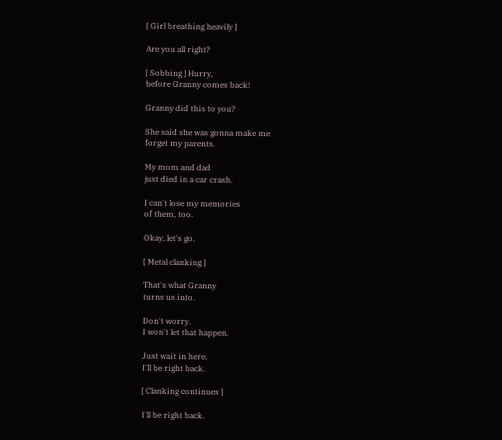[ Girl breathing heavily ]

Are you all right?

[ Sobbing ] Hurry,
before Granny comes back!

Granny did this to you?

She said she was gonna make me
forget my parents.

My mom and dad
just died in a car crash.

I can't lose my memories
of them, too.

Okay, let's go.

[ Metal clanking ]

That's what Granny
turns us into.

Don't worry.
I won't let that happen.

Just wait in here.
I'll be right back.

[ Clanking continues ]

I'll be right back.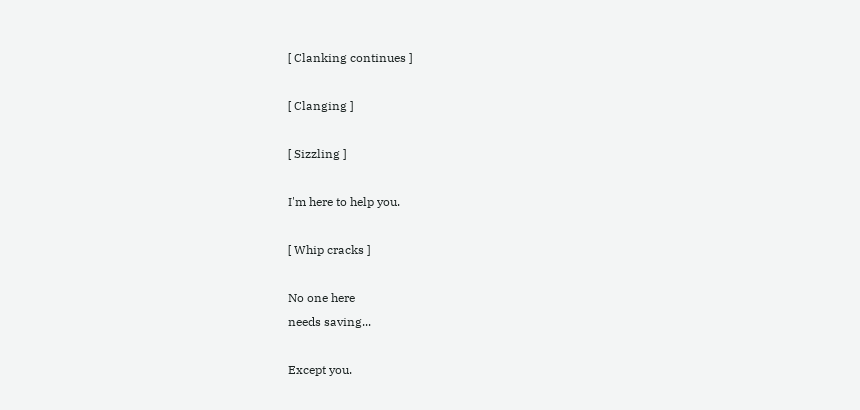[ Clanking continues ]

[ Clanging ]

[ Sizzling ]

I'm here to help you.

[ Whip cracks ]

No one here
needs saving...

Except you.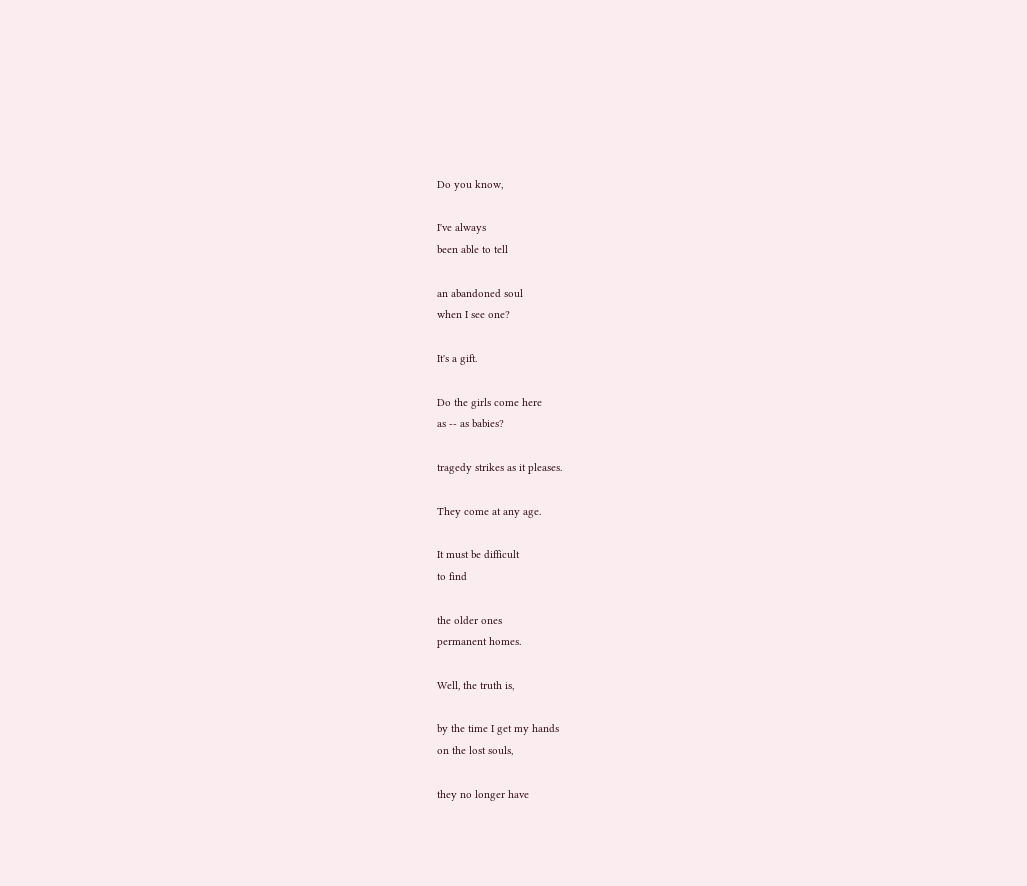Do you know,

I've always
been able to tell

an abandoned soul
when I see one?

It's a gift.

Do the girls come here
as -- as babies?

tragedy strikes as it pleases.

They come at any age.

It must be difficult
to find

the older ones
permanent homes.

Well, the truth is,

by the time I get my hands
on the lost souls,

they no longer have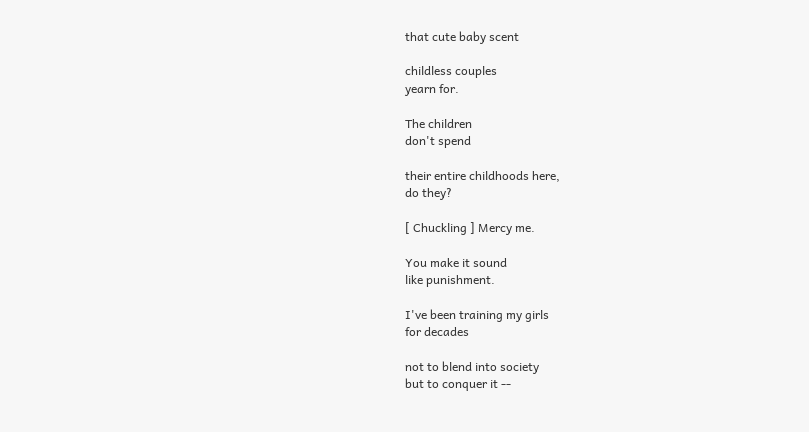that cute baby scent

childless couples
yearn for.

The children
don't spend

their entire childhoods here,
do they?

[ Chuckling ] Mercy me.

You make it sound
like punishment.

I've been training my girls
for decades

not to blend into society
but to conquer it --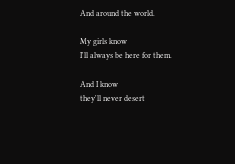And around the world.

My girls know
I'll always be here for them.

And I know
they'll never desert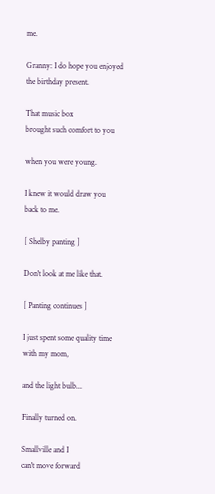me.

Granny: I do hope you enjoyed
the birthday present.

That music box
brought such comfort to you

when you were young.

I knew it would draw you
back to me.

[ Shelby panting ]

Don't look at me like that.

[ Panting continues ]

I just spent some quality time
with my mom,

and the light bulb...

Finally turned on.

Smallville and I
can't move forward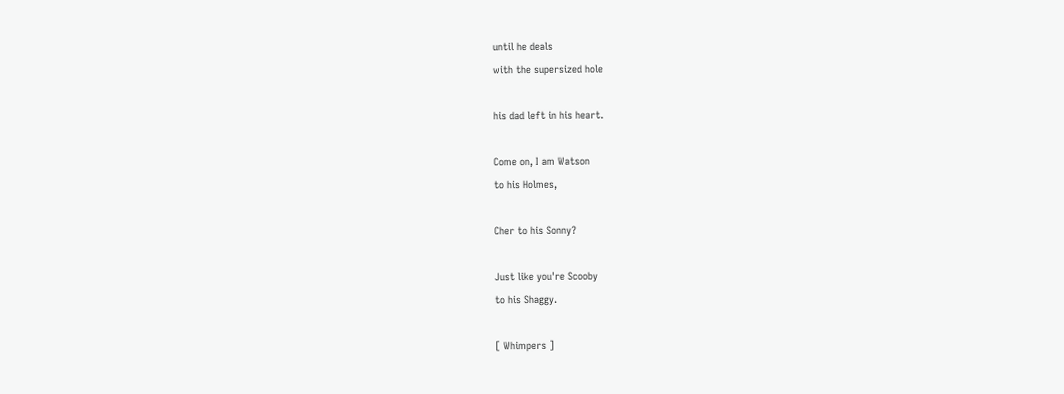until he deals
with the supersized hole

his dad left in his heart.

Come on, I am Watson
to his Holmes,

Cher to his Sonny?

Just like you're Scooby
to his Shaggy.

[ Whimpers ]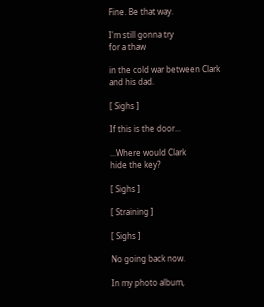Fine. Be that way.

I'm still gonna try
for a thaw

in the cold war between Clark
and his dad.

[ Sighs ]

If this is the door...

...Where would Clark
hide the key?

[ Sighs ]

[ Straining ]

[ Sighs ]

No going back now.

In my photo album,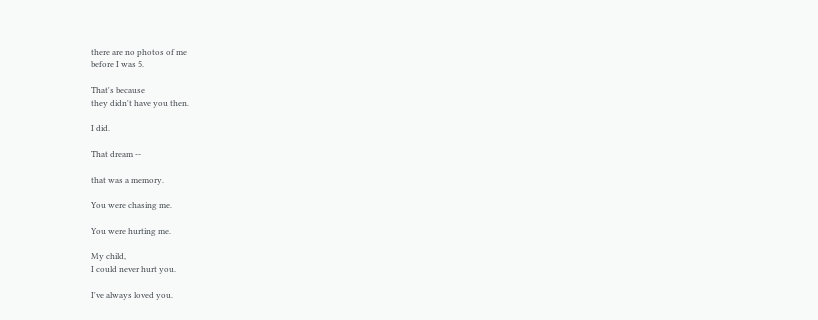there are no photos of me
before I was 5.

That's because
they didn't have you then.

I did.

That dream --

that was a memory.

You were chasing me.

You were hurting me.

My child,
I could never hurt you.

I've always loved you.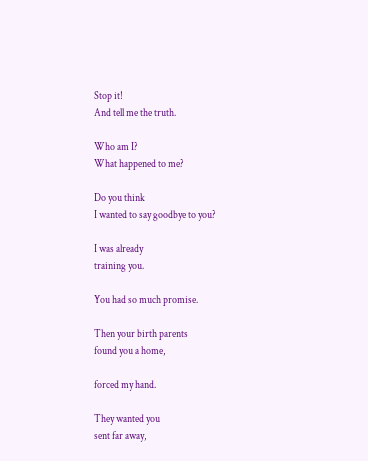Stop it!
And tell me the truth.

Who am I?
What happened to me?

Do you think
I wanted to say goodbye to you?

I was already
training you.

You had so much promise.

Then your birth parents
found you a home,

forced my hand.

They wanted you
sent far away,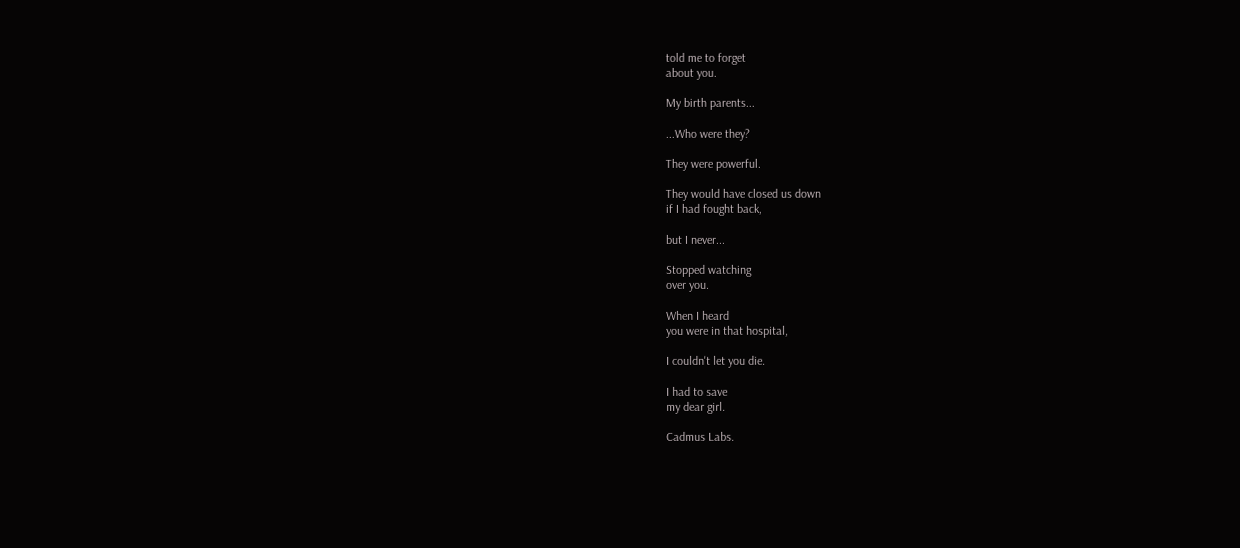told me to forget
about you.

My birth parents...

...Who were they?

They were powerful.

They would have closed us down
if I had fought back,

but I never...

Stopped watching
over you.

When I heard
you were in that hospital,

I couldn't let you die.

I had to save
my dear girl.

Cadmus Labs.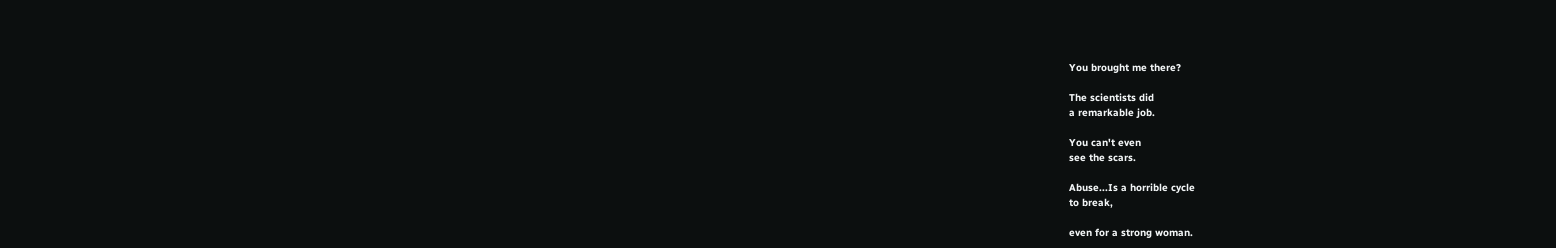You brought me there?

The scientists did
a remarkable job.

You can't even
see the scars.

Abuse...Is a horrible cycle
to break,

even for a strong woman.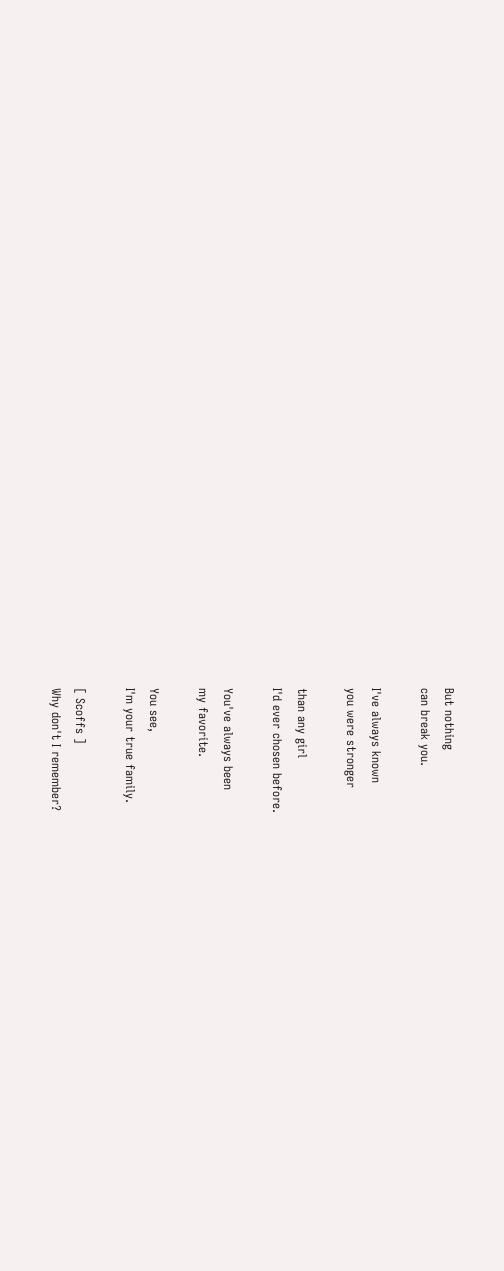But nothing
can break you.

I've always known
you were stronger

than any girl
I'd ever chosen before.

You've always been
my favorite.

You see,
I'm your true family.

[ Scoffs ]
Why don't I remember?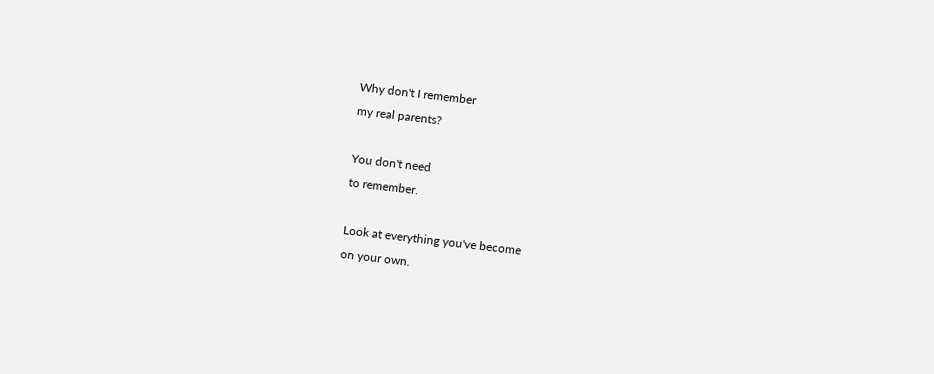Why don't I remember
my real parents?

You don't need
to remember.

Look at everything you've become
on your own.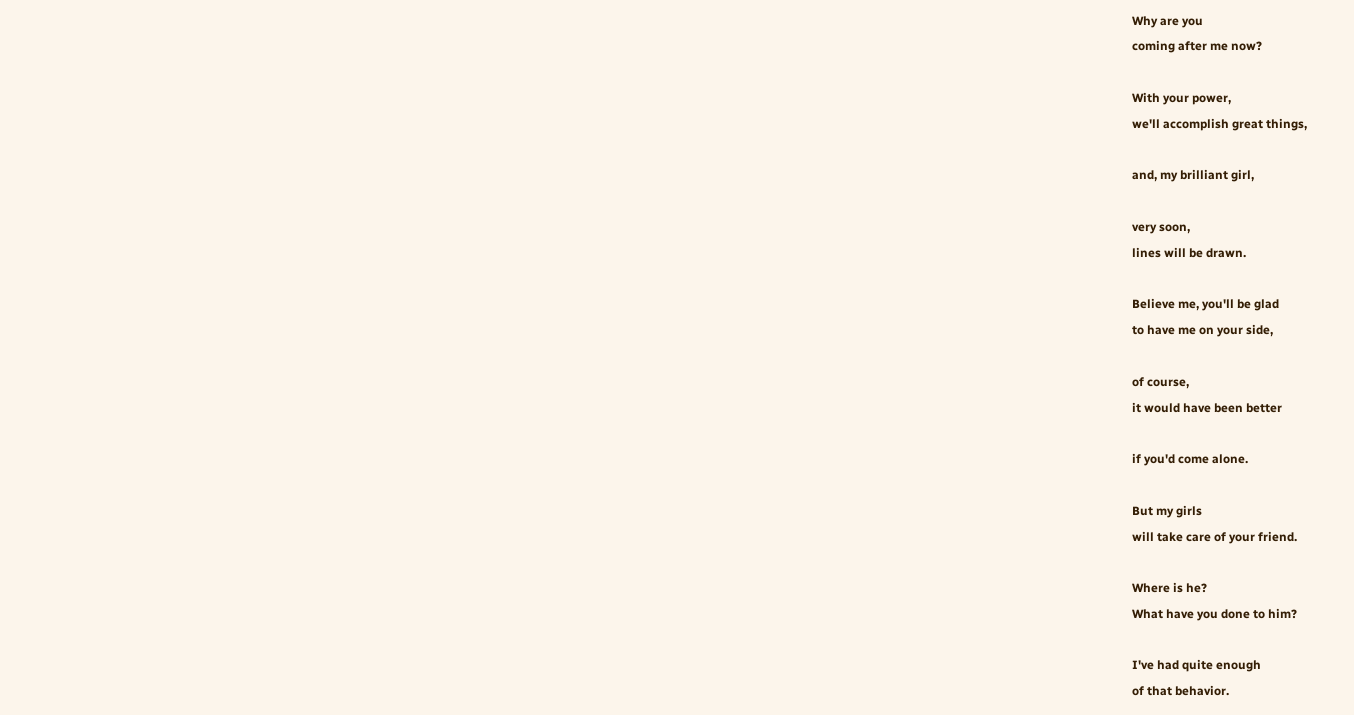Why are you
coming after me now?

With your power,
we'll accomplish great things,

and, my brilliant girl,

very soon,
lines will be drawn.

Believe me, you'll be glad
to have me on your side,

of course,
it would have been better

if you'd come alone.

But my girls
will take care of your friend.

Where is he?
What have you done to him?

I've had quite enough
of that behavior.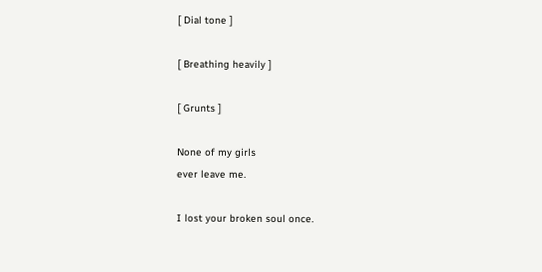[ Dial tone ]

[ Breathing heavily ]

[ Grunts ]

None of my girls
ever leave me.

I lost your broken soul once.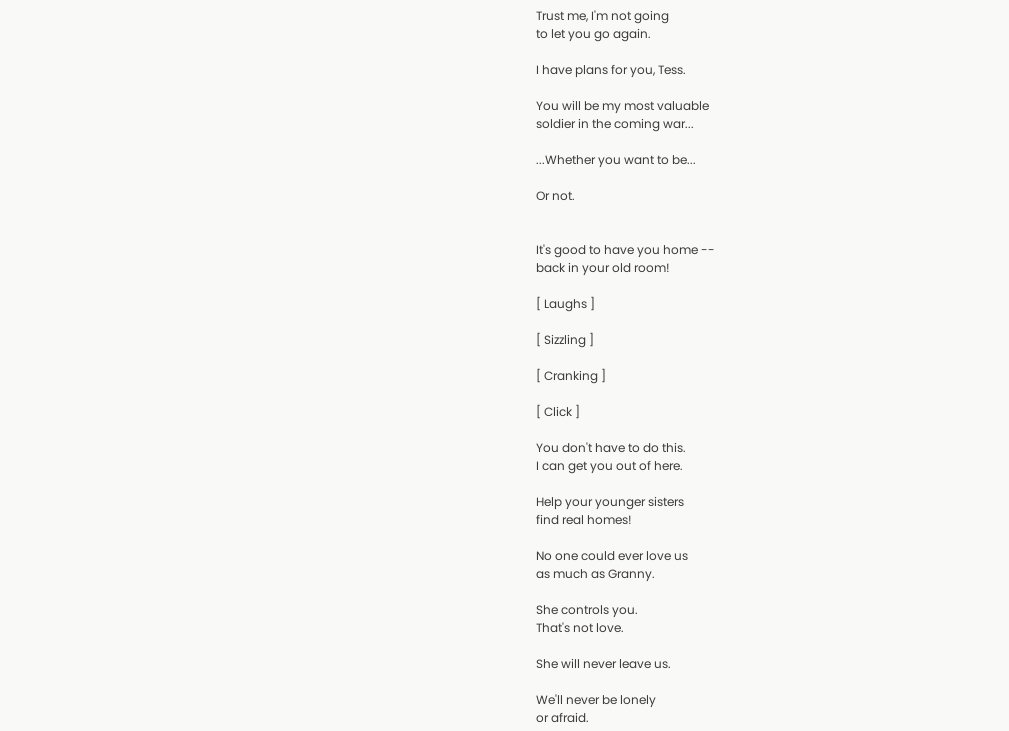Trust me, I'm not going
to let you go again.

I have plans for you, Tess.

You will be my most valuable
soldier in the coming war...

...Whether you want to be...

Or not.


It's good to have you home --
back in your old room!

[ Laughs ]

[ Sizzling ]

[ Cranking ]

[ Click ]

You don't have to do this.
I can get you out of here.

Help your younger sisters
find real homes!

No one could ever love us
as much as Granny.

She controls you.
That's not love.

She will never leave us.

We'll never be lonely
or afraid.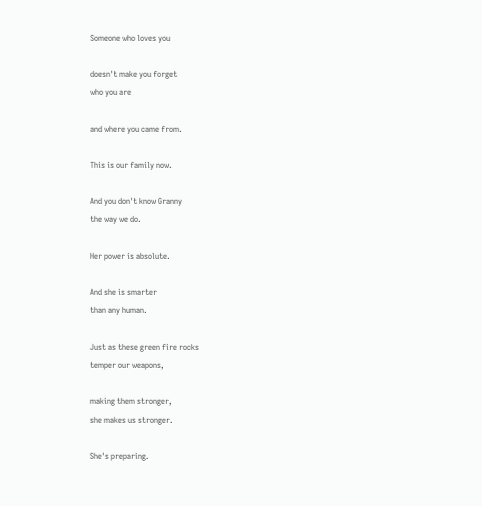Someone who loves you

doesn't make you forget
who you are

and where you came from.

This is our family now.

And you don't know Granny
the way we do.

Her power is absolute.

And she is smarter
than any human.

Just as these green fire rocks
temper our weapons,

making them stronger,
she makes us stronger.

She's preparing.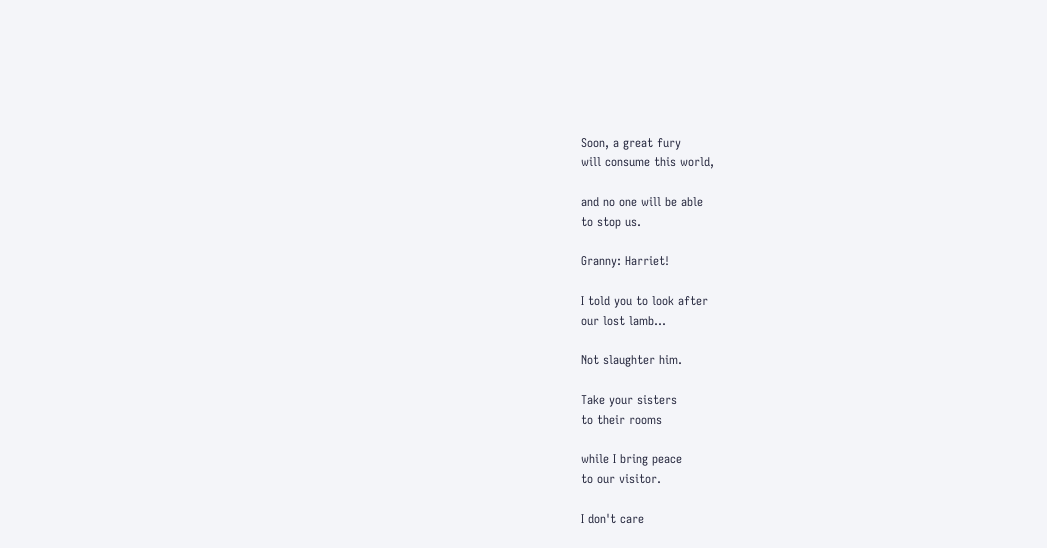Soon, a great fury
will consume this world,

and no one will be able
to stop us.

Granny: Harriet!

I told you to look after
our lost lamb...

Not slaughter him.

Take your sisters
to their rooms

while I bring peace
to our visitor.

I don't care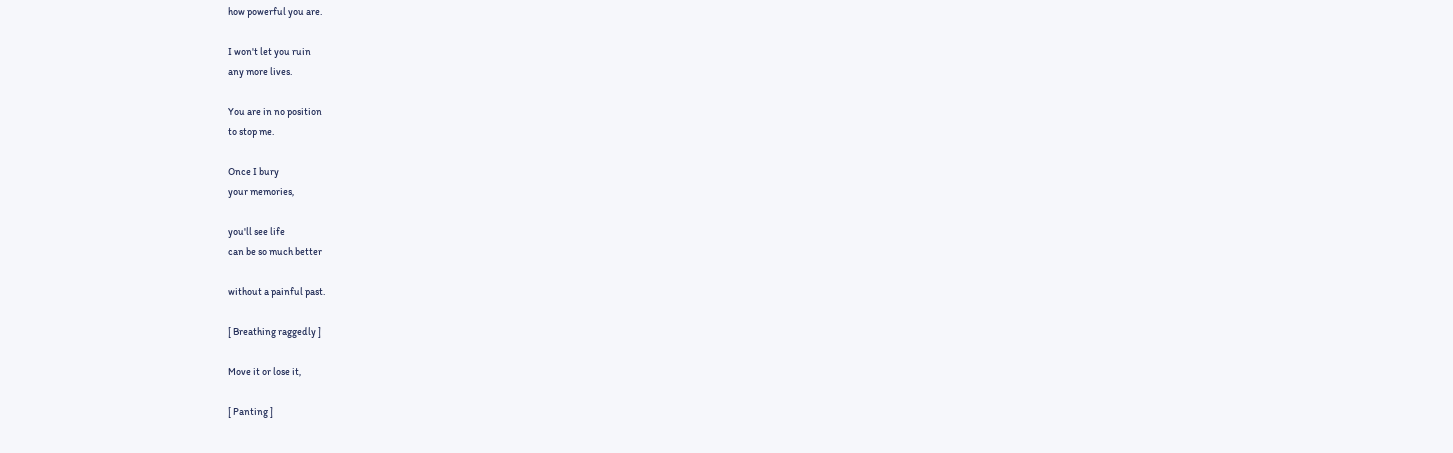how powerful you are.

I won't let you ruin
any more lives.

You are in no position
to stop me.

Once I bury
your memories,

you'll see life
can be so much better

without a painful past.

[ Breathing raggedly ]

Move it or lose it,

[ Panting ]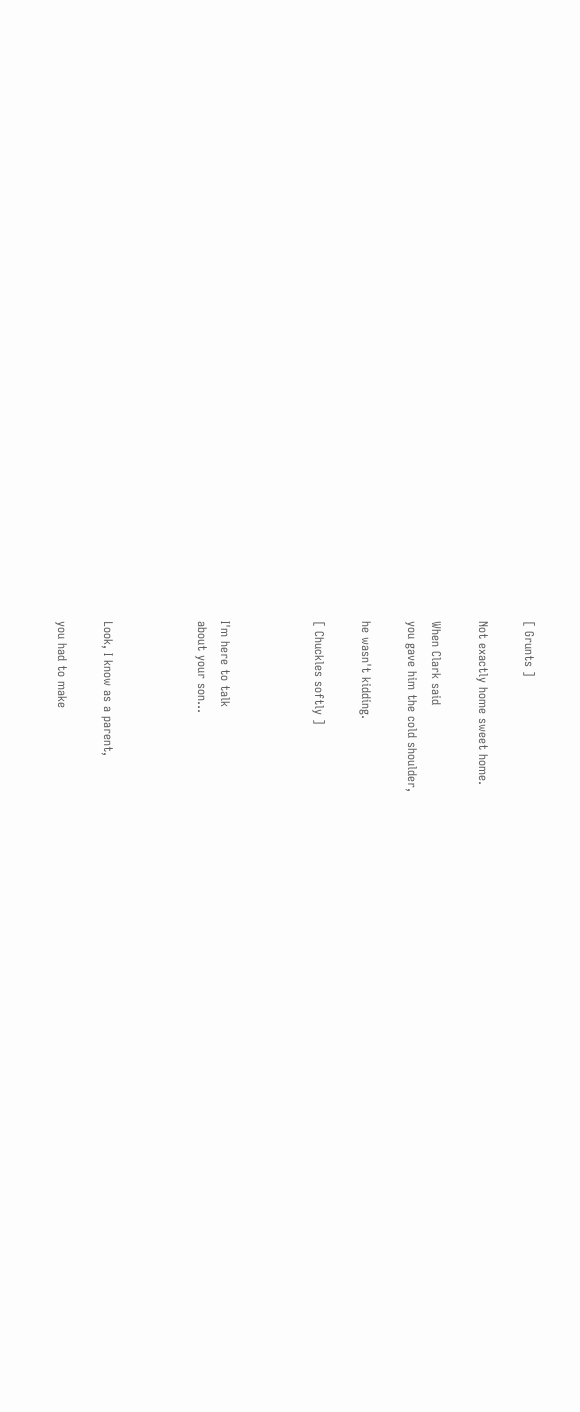[ Grunts ]

Not exactly home sweet home.

When Clark said
you gave him the cold shoulder,

he wasn't kidding.

[ Chuckles softly ]



I'm here to talk
about your son...



Look, I know as a parent,

you had to make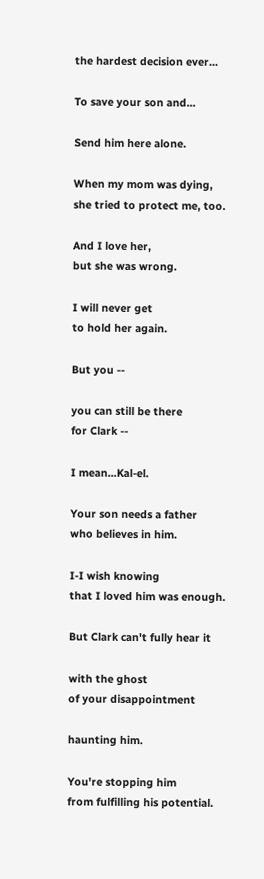the hardest decision ever...

To save your son and...

Send him here alone.

When my mom was dying,
she tried to protect me, too.

And I love her,
but she was wrong.

I will never get
to hold her again.

But you --

you can still be there
for Clark --

I mean...Kal-el.

Your son needs a father
who believes in him.

I-I wish knowing
that I loved him was enough.

But Clark can't fully hear it

with the ghost
of your disappointment

haunting him.

You're stopping him
from fulfilling his potential.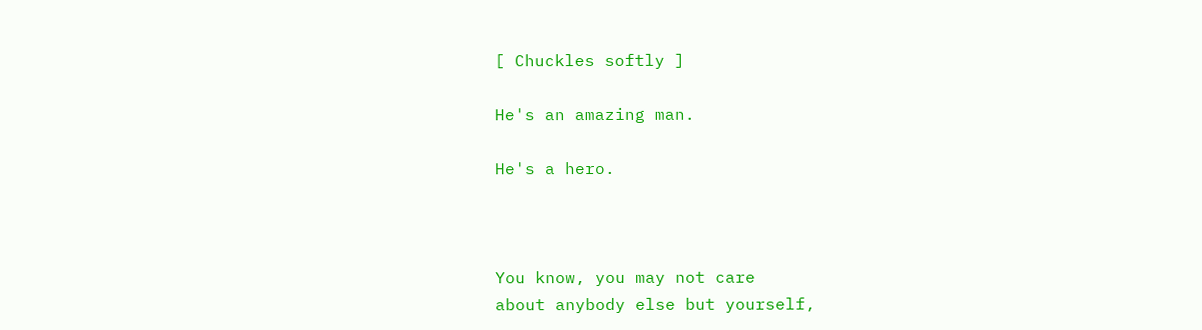[ Chuckles softly ]

He's an amazing man.

He's a hero.



You know, you may not care
about anybody else but yourself,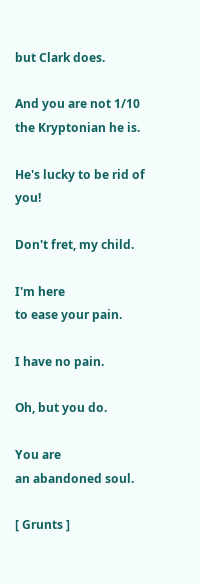but Clark does.

And you are not 1/10
the Kryptonian he is.

He's lucky to be rid of you!

Don't fret, my child.

I'm here
to ease your pain.

I have no pain.

Oh, but you do.

You are
an abandoned soul.

[ Grunts ]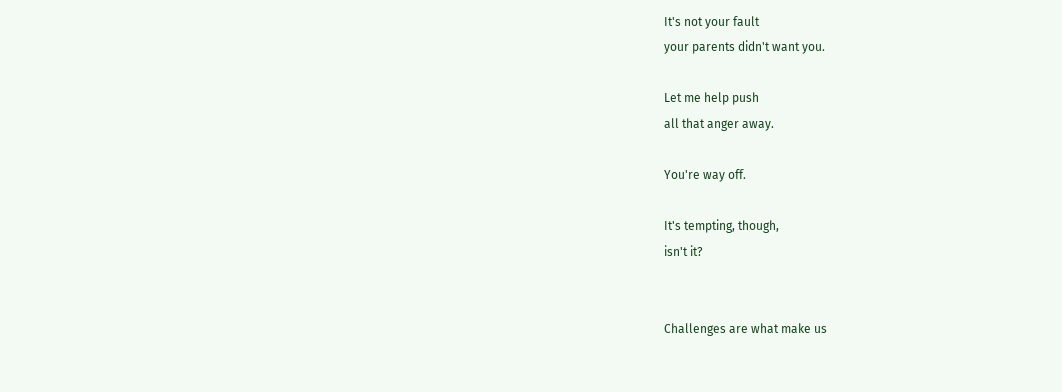It's not your fault
your parents didn't want you.

Let me help push
all that anger away.

You're way off.

It's tempting, though,
isn't it?


Challenges are what make us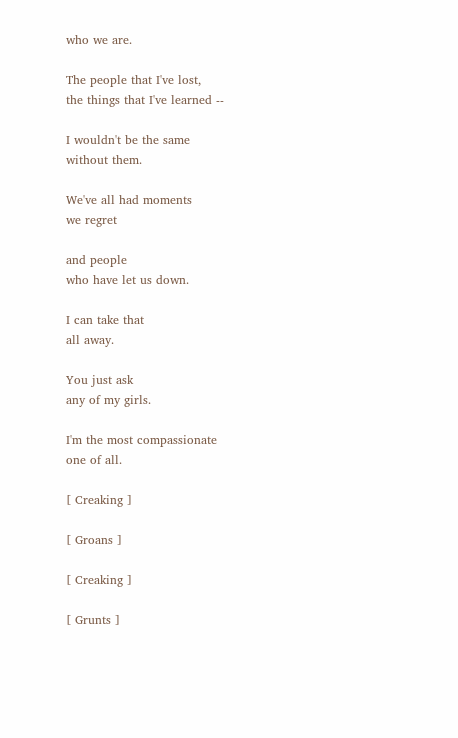who we are.

The people that I've lost,
the things that I've learned --

I wouldn't be the same
without them.

We've all had moments
we regret

and people
who have let us down.

I can take that
all away.

You just ask
any of my girls.

I'm the most compassionate
one of all.

[ Creaking ]

[ Groans ]

[ Creaking ]

[ Grunts ]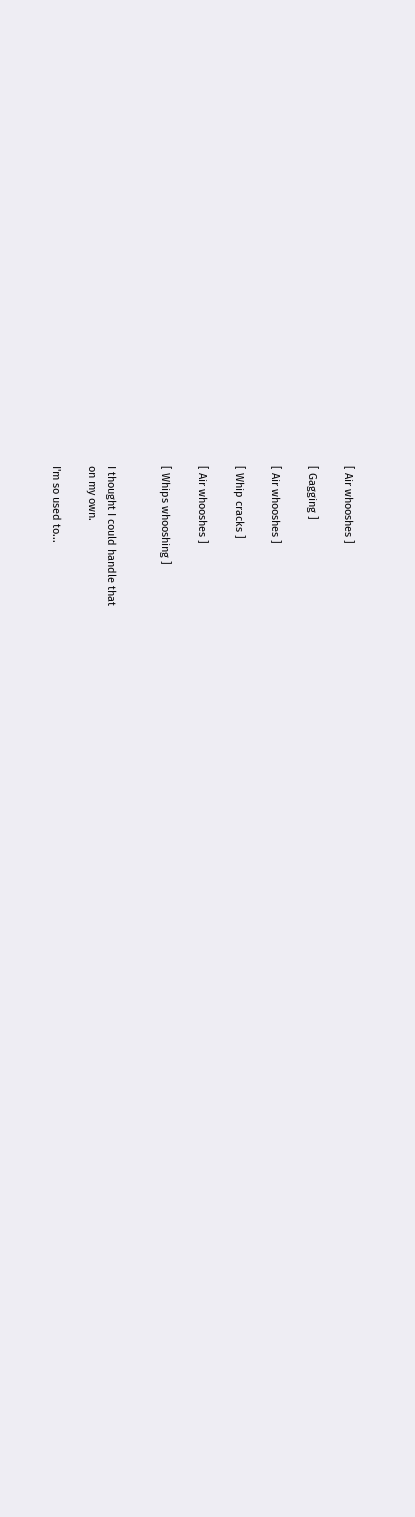[ Air whooshes ]

[ Gagging ]

[ Air whooshes ]

[ Whip cracks ]

[ Air whooshes ]

[ Whips whooshing ]


I thought I could handle that
on my own.

I'm so used to...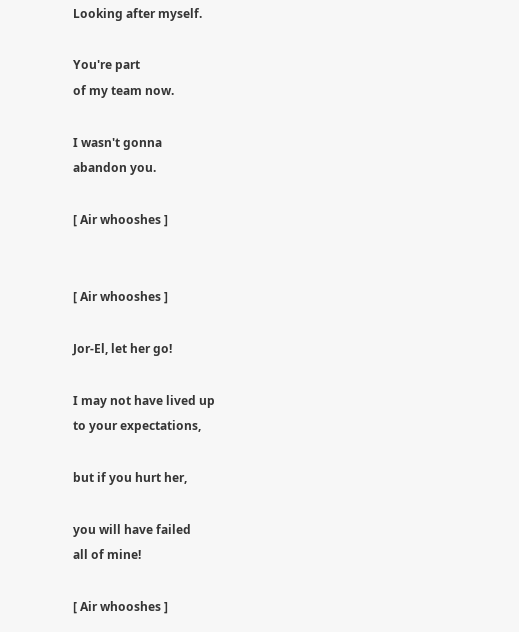Looking after myself.

You're part
of my team now.

I wasn't gonna
abandon you.

[ Air whooshes ]


[ Air whooshes ]

Jor-El, let her go!

I may not have lived up
to your expectations,

but if you hurt her,

you will have failed
all of mine!

[ Air whooshes ]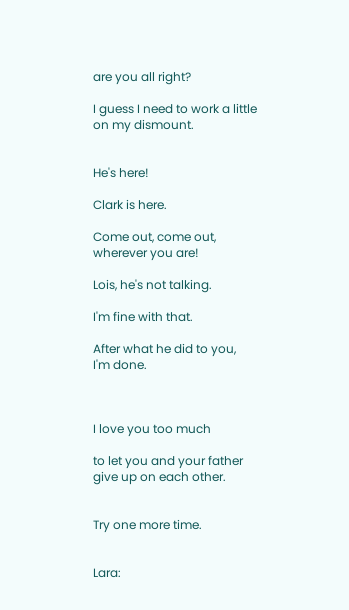are you all right?

I guess I need to work a little
on my dismount.


He's here!

Clark is here.

Come out, come out,
wherever you are!

Lois, he's not talking.

I'm fine with that.

After what he did to you,
I'm done.



I love you too much

to let you and your father
give up on each other.


Try one more time.


Lara: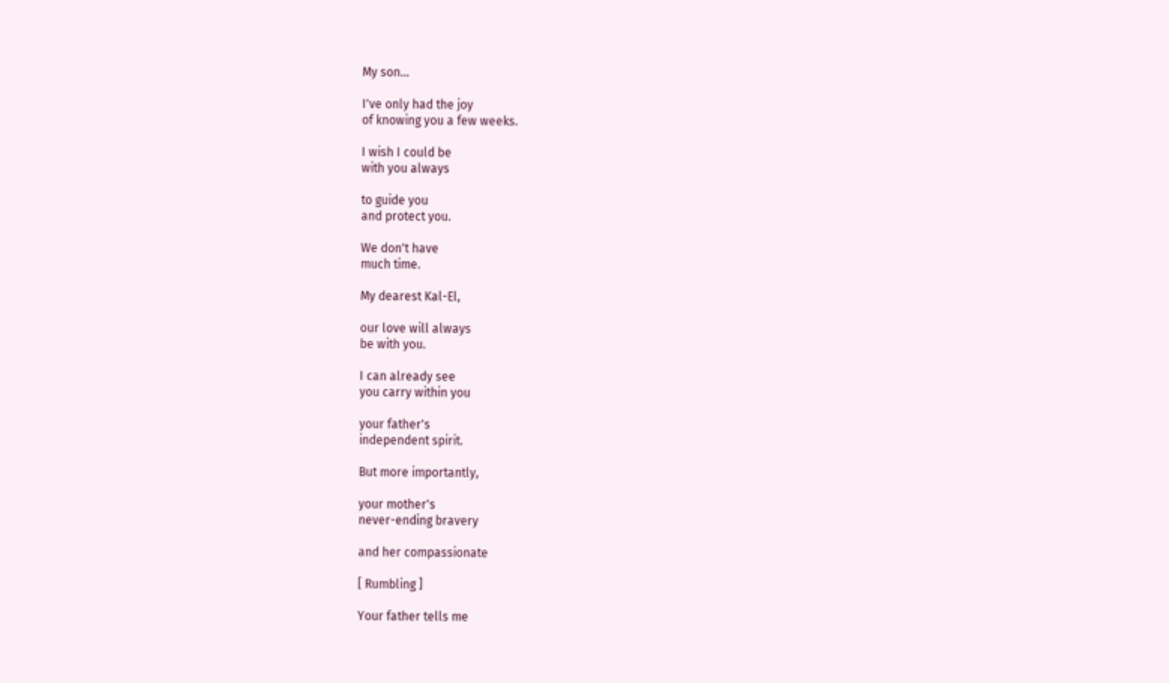My son...

I've only had the joy
of knowing you a few weeks.

I wish I could be
with you always

to guide you
and protect you.

We don't have
much time.

My dearest Kal-El,

our love will always
be with you.

I can already see
you carry within you

your father's
independent spirit.

But more importantly,

your mother's
never-ending bravery

and her compassionate

[ Rumbling ]

Your father tells me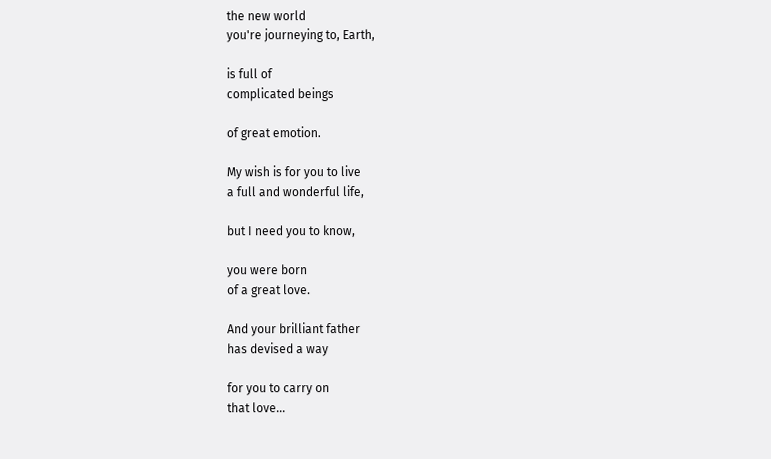the new world
you're journeying to, Earth,

is full of
complicated beings

of great emotion.

My wish is for you to live
a full and wonderful life,

but I need you to know,

you were born
of a great love.

And your brilliant father
has devised a way

for you to carry on
that love...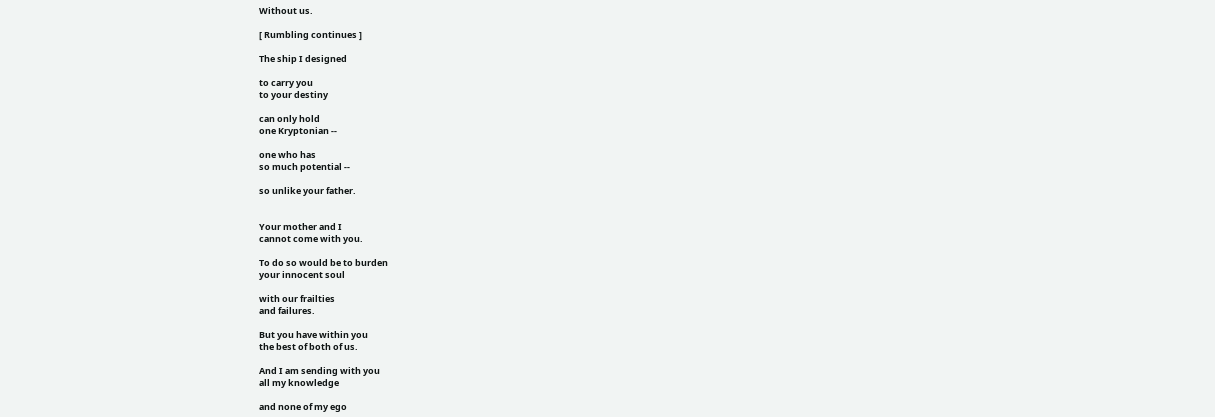Without us.

[ Rumbling continues ]

The ship I designed

to carry you
to your destiny

can only hold
one Kryptonian --

one who has
so much potential --

so unlike your father.


Your mother and I
cannot come with you.

To do so would be to burden
your innocent soul

with our frailties
and failures.

But you have within you
the best of both of us.

And I am sending with you
all my knowledge

and none of my ego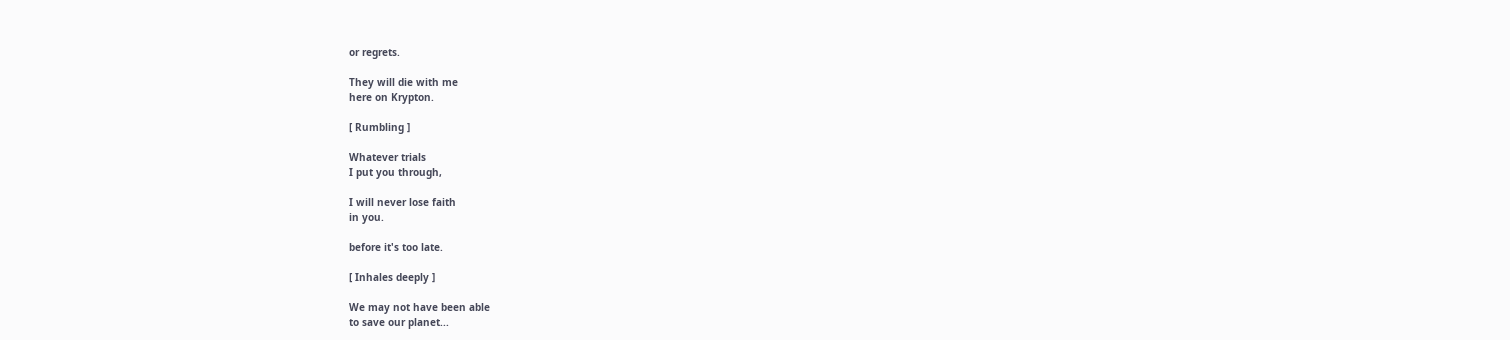or regrets.

They will die with me
here on Krypton.

[ Rumbling ]

Whatever trials
I put you through,

I will never lose faith
in you.

before it's too late.

[ Inhales deeply ]

We may not have been able
to save our planet...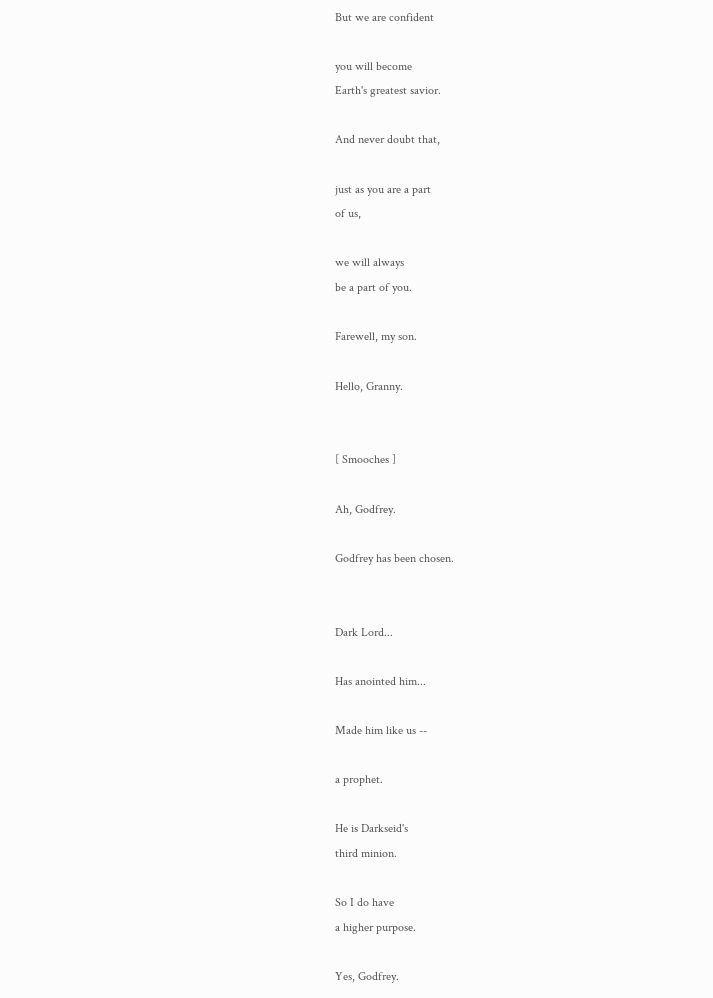But we are confident

you will become
Earth's greatest savior.

And never doubt that,

just as you are a part
of us,

we will always
be a part of you.

Farewell, my son.

Hello, Granny.


[ Smooches ]

Ah, Godfrey.

Godfrey has been chosen.


Dark Lord...

Has anointed him...

Made him like us --

a prophet.

He is Darkseid's
third minion.

So I do have
a higher purpose.

Yes, Godfrey.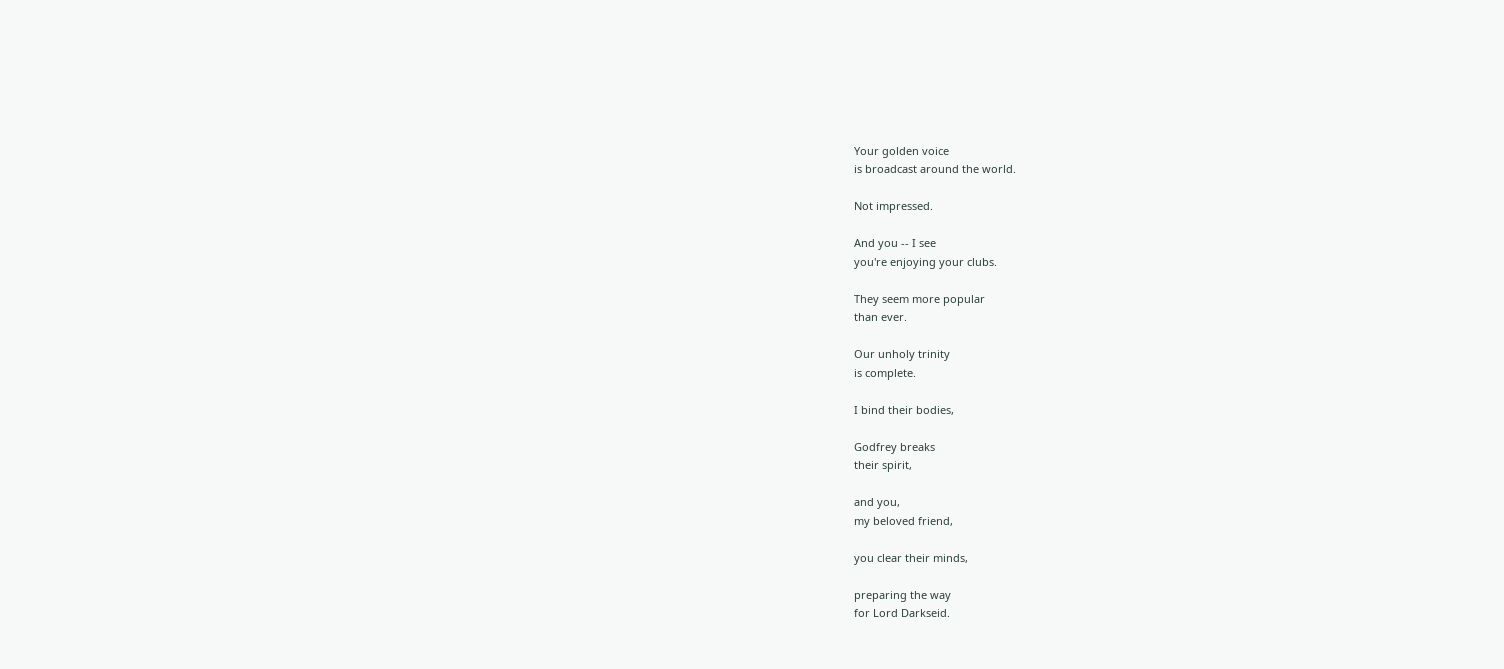Your golden voice
is broadcast around the world.

Not impressed.

And you -- I see
you're enjoying your clubs.

They seem more popular
than ever.

Our unholy trinity
is complete.

I bind their bodies,

Godfrey breaks
their spirit,

and you,
my beloved friend,

you clear their minds,

preparing the way
for Lord Darkseid.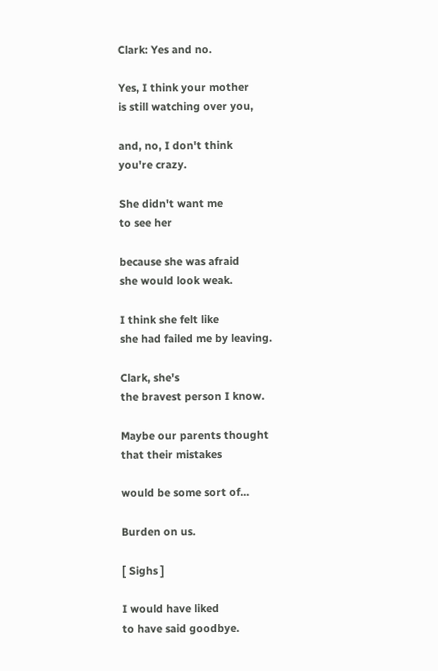Clark: Yes and no.

Yes, I think your mother
is still watching over you,

and, no, I don't think
you're crazy.

She didn't want me
to see her

because she was afraid
she would look weak.

I think she felt like
she had failed me by leaving.

Clark, she's
the bravest person I know.

Maybe our parents thought
that their mistakes

would be some sort of...

Burden on us.

[ Sighs ]

I would have liked
to have said goodbye.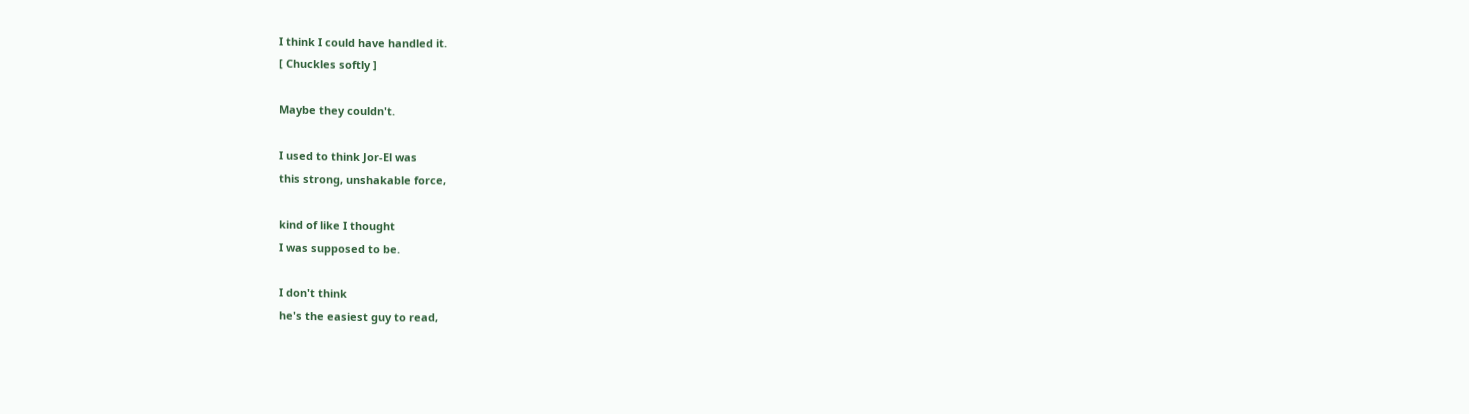I think I could have handled it.
[ Chuckles softly ]

Maybe they couldn't.

I used to think Jor-El was
this strong, unshakable force,

kind of like I thought
I was supposed to be.

I don't think
he's the easiest guy to read,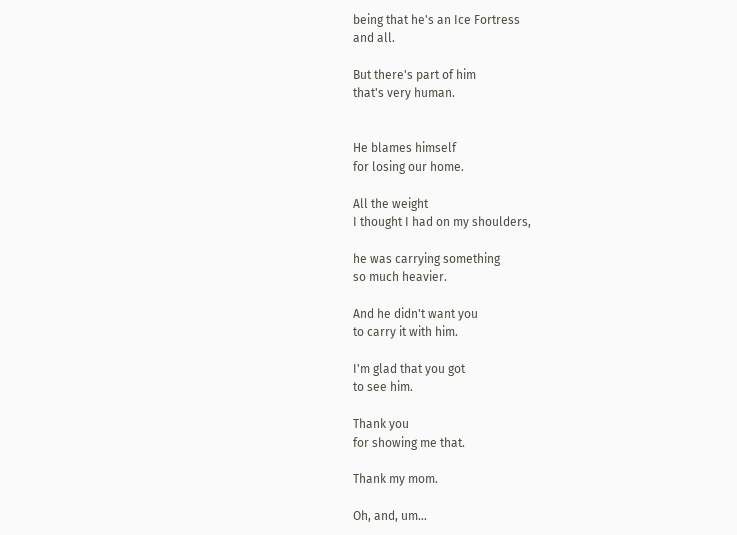being that he's an Ice Fortress
and all.

But there's part of him
that's very human.


He blames himself
for losing our home.

All the weight
I thought I had on my shoulders,

he was carrying something
so much heavier.

And he didn't want you
to carry it with him.

I'm glad that you got
to see him.

Thank you
for showing me that.

Thank my mom.

Oh, and, um...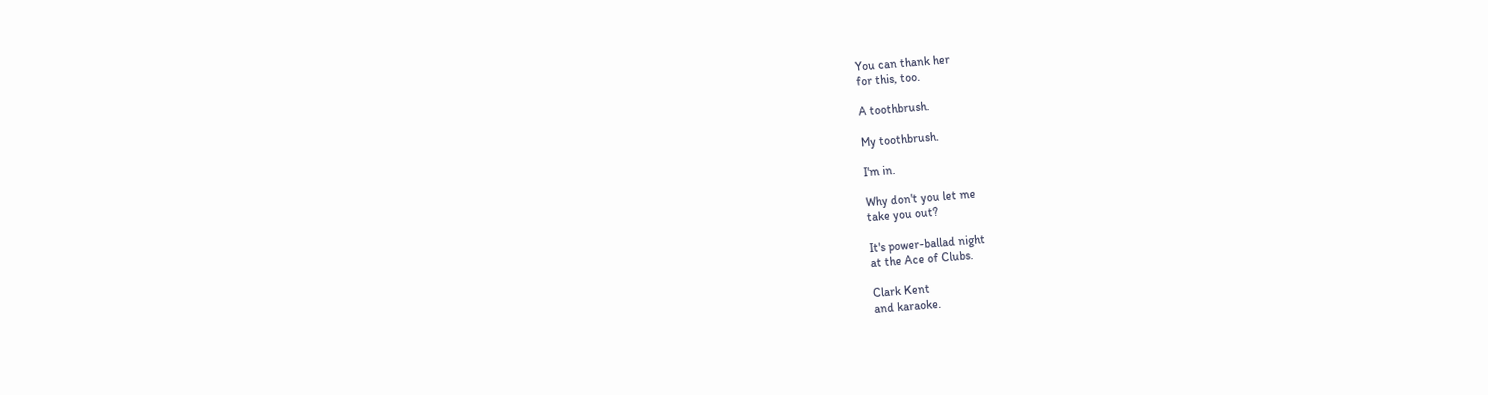You can thank her
for this, too.

A toothbrush.

My toothbrush.

I'm in.

Why don't you let me
take you out?

It's power-ballad night
at the Ace of Clubs.

Clark Kent
and karaoke.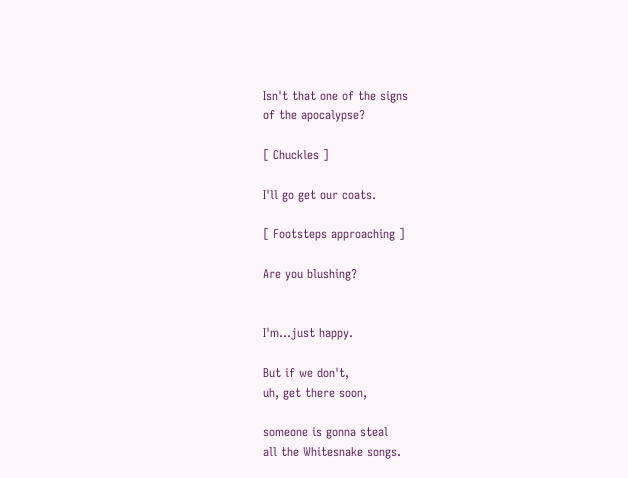Isn't that one of the signs
of the apocalypse?

[ Chuckles ]

I'll go get our coats.

[ Footsteps approaching ]

Are you blushing?


I'm...just happy.

But if we don't,
uh, get there soon,

someone is gonna steal
all the Whitesnake songs.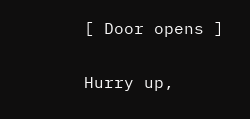[ Door opens ]

Hurry up,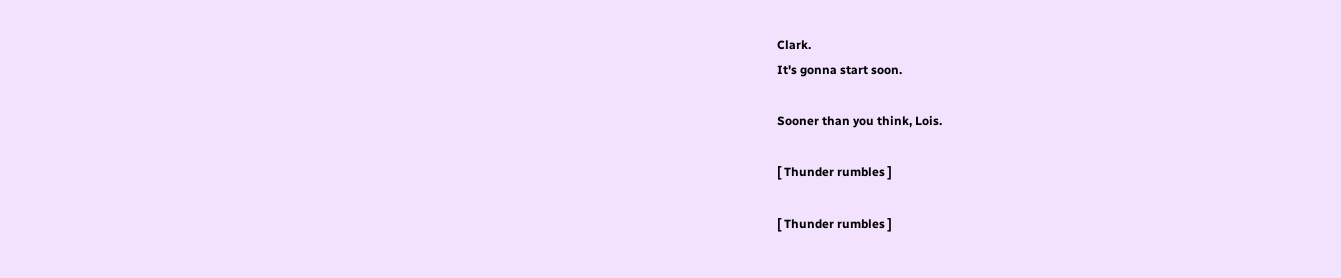Clark.
It's gonna start soon.

Sooner than you think, Lois.

[ Thunder rumbles ]

[ Thunder rumbles ]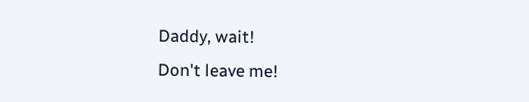Daddy, wait!
Don't leave me!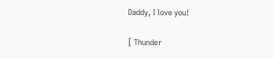Daddy, I love you!

[ Thunder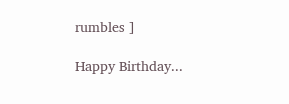rumbles ]

Happy Birthday...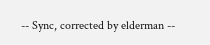-- Sync, corrected by elderman --